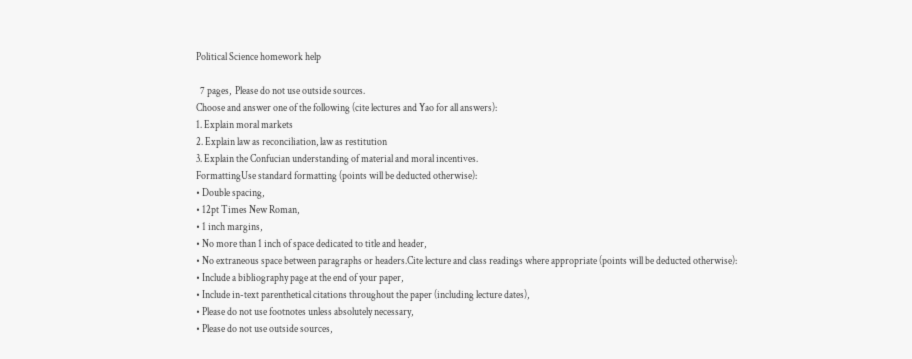Political Science homework help

  7 pages,  Please do not use outside sources.
Choose and answer one of the following (cite lectures and Yao for all answers):
1. Explain moral markets
2. Explain law as reconciliation, law as restitution
3. Explain the Confucian understanding of material and moral incentives.
FormattingUse standard formatting (points will be deducted otherwise):
• Double spacing,
• 12pt Times New Roman,
• 1 inch margins,
• No more than 1 inch of space dedicated to title and header,
• No extraneous space between paragraphs or headers.Cite lecture and class readings where appropriate (points will be deducted otherwise):
• Include a bibliography page at the end of your paper,
• Include in-text parenthetical citations throughout the paper (including lecture dates),
• Please do not use footnotes unless absolutely necessary,
• Please do not use outside sources,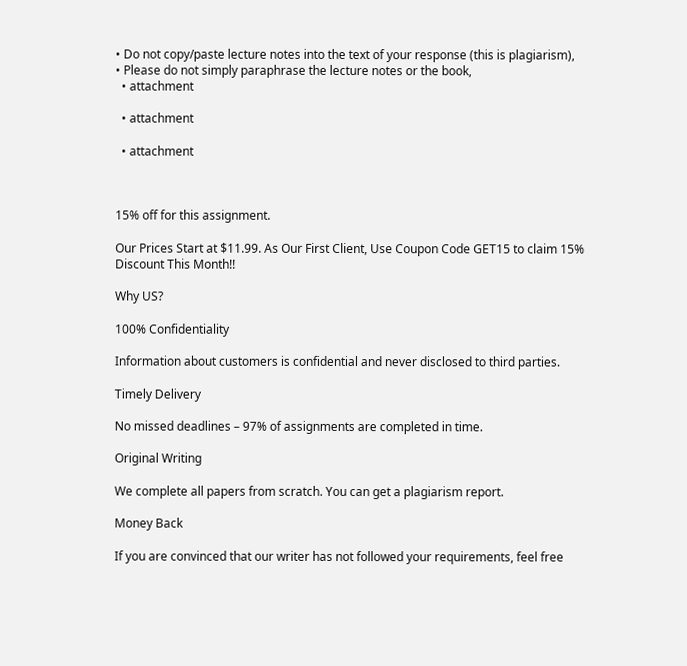• Do not copy/paste lecture notes into the text of your response (this is plagiarism),
• Please do not simply paraphrase the lecture notes or the book,
  • attachment

  • attachment

  • attachment



15% off for this assignment.

Our Prices Start at $11.99. As Our First Client, Use Coupon Code GET15 to claim 15% Discount This Month!!

Why US?

100% Confidentiality

Information about customers is confidential and never disclosed to third parties.

Timely Delivery

No missed deadlines – 97% of assignments are completed in time.

Original Writing

We complete all papers from scratch. You can get a plagiarism report.

Money Back

If you are convinced that our writer has not followed your requirements, feel free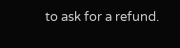to ask for a refund.